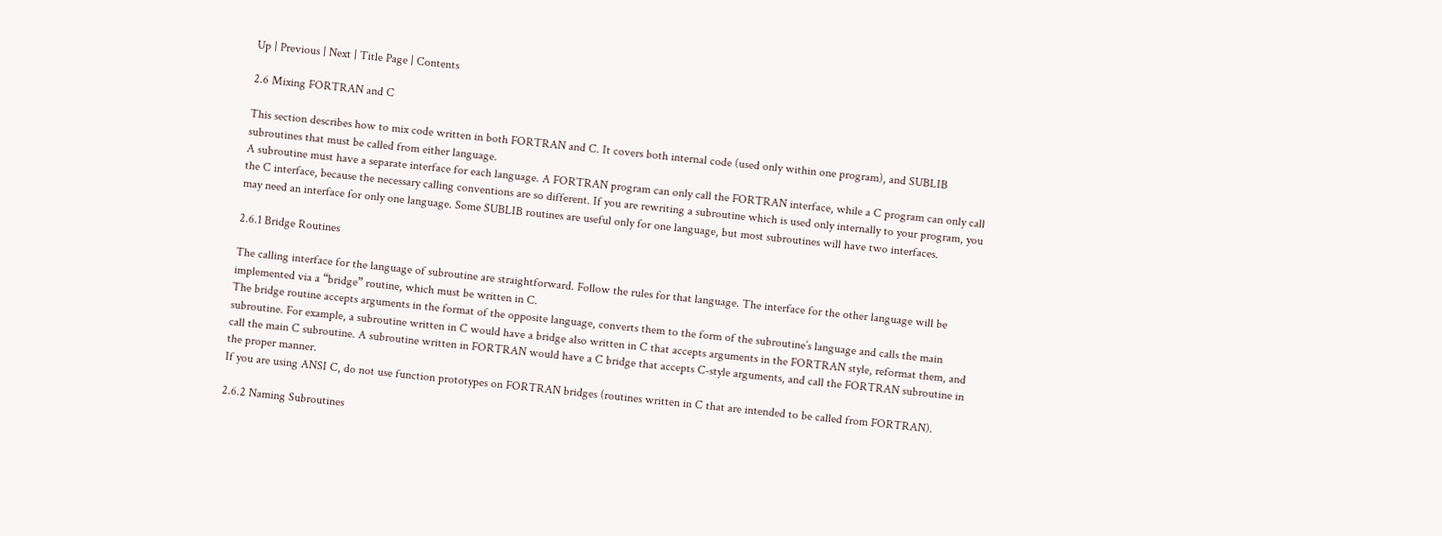Up | Previous | Next | Title Page | Contents

2.6 Mixing FORTRAN and C

This section describes how to mix code written in both FORTRAN and C. It covers both internal code (used only within one program), and SUBLIB subroutines that must be called from either language.
A subroutine must have a separate interface for each language. A FORTRAN program can only call the FORTRAN interface, while a C program can only call the C interface, because the necessary calling conventions are so different. If you are rewriting a subroutine which is used only internally to your program, you may need an interface for only one language. Some SUBLIB routines are useful only for one language, but most subroutines will have two interfaces.

2.6.1 Bridge Routines

The calling interface for the language of subroutine are straightforward. Follow the rules for that language. The interface for the other language will be implemented via a “bridge” routine, which must be written in C.
The bridge routine accepts arguments in the format of the opposite language, converts them to the form of the subroutine’s language and calls the main subroutine. For example, a subroutine written in C would have a bridge also written in C that accepts arguments in the FORTRAN style, reformat them, and call the main C subroutine. A subroutine written in FORTRAN would have a C bridge that accepts C-style arguments, and call the FORTRAN subroutine in the proper manner.
If you are using ANSI C, do not use function prototypes on FORTRAN bridges (routines written in C that are intended to be called from FORTRAN).

2.6.2 Naming Subroutines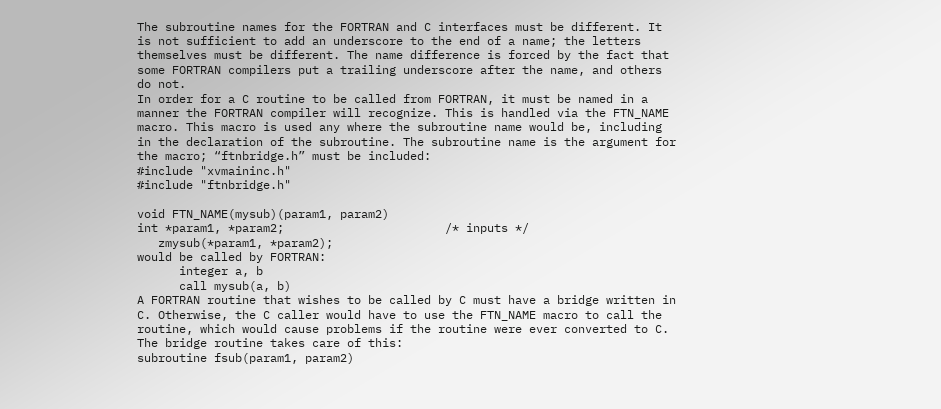The subroutine names for the FORTRAN and C interfaces must be different. It is not sufficient to add an underscore to the end of a name; the letters themselves must be different. The name difference is forced by the fact that some FORTRAN compilers put a trailing underscore after the name, and others do not.
In order for a C routine to be called from FORTRAN, it must be named in a manner the FORTRAN compiler will recognize. This is handled via the FTN_NAME macro. This macro is used any where the subroutine name would be, including in the declaration of the subroutine. The subroutine name is the argument for the macro; “ftnbridge.h” must be included:
#include "xvmaininc.h"
#include "ftnbridge.h"

void FTN_NAME(mysub)(param1, param2)
int *param1, *param2;                       /* inputs */
   zmysub(*param1, *param2);
would be called by FORTRAN:
      integer a, b
      call mysub(a, b)
A FORTRAN routine that wishes to be called by C must have a bridge written in C. Otherwise, the C caller would have to use the FTN_NAME macro to call the routine, which would cause problems if the routine were ever converted to C. The bridge routine takes care of this:
subroutine fsub(param1, param2)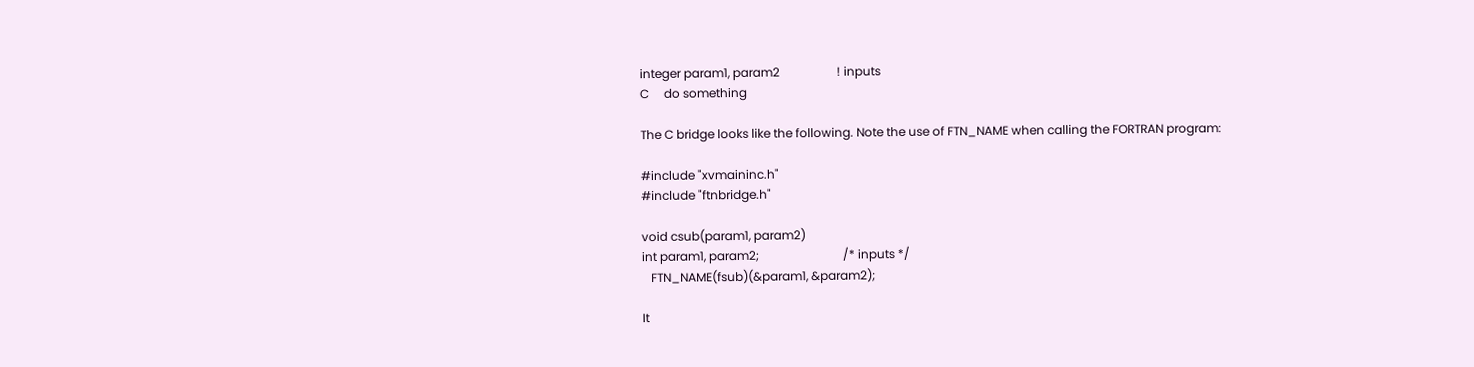integer param1, param2                   ! inputs
C     do something

The C bridge looks like the following. Note the use of FTN_NAME when calling the FORTRAN program:

#include "xvmaininc.h"
#include "ftnbridge.h"

void csub(param1, param2)
int param1, param2;                            /* inputs */
   FTN_NAME(fsub)(&param1, &param2);

It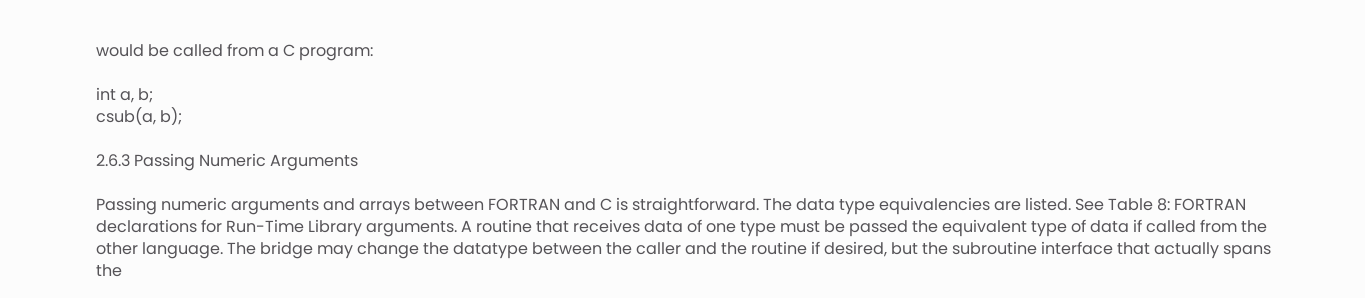would be called from a C program:

int a, b;
csub(a, b);

2.6.3 Passing Numeric Arguments

Passing numeric arguments and arrays between FORTRAN and C is straightforward. The data type equivalencies are listed. See Table 8: FORTRAN declarations for Run-Time Library arguments. A routine that receives data of one type must be passed the equivalent type of data if called from the other language. The bridge may change the datatype between the caller and the routine if desired, but the subroutine interface that actually spans the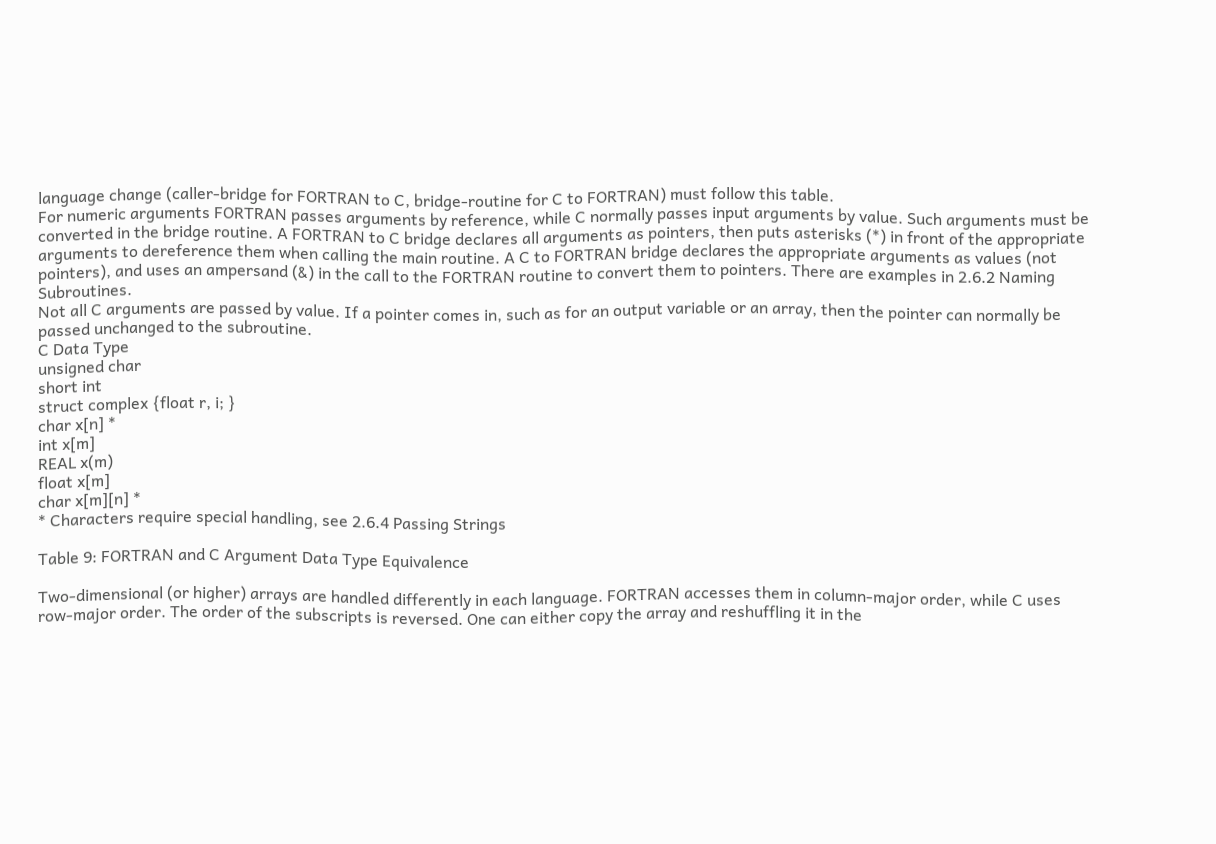language change (caller-bridge for FORTRAN to C, bridge-routine for C to FORTRAN) must follow this table.
For numeric arguments FORTRAN passes arguments by reference, while C normally passes input arguments by value. Such arguments must be converted in the bridge routine. A FORTRAN to C bridge declares all arguments as pointers, then puts asterisks (*) in front of the appropriate arguments to dereference them when calling the main routine. A C to FORTRAN bridge declares the appropriate arguments as values (not pointers), and uses an ampersand (&) in the call to the FORTRAN routine to convert them to pointers. There are examples in 2.6.2 Naming Subroutines.
Not all C arguments are passed by value. If a pointer comes in, such as for an output variable or an array, then the pointer can normally be passed unchanged to the subroutine.
C Data Type
unsigned char
short int
struct complex {float r, i; }
char x[n] *
int x[m]
REAL x(m)
float x[m]
char x[m][n] *
* Characters require special handling, see 2.6.4 Passing Strings

Table 9: FORTRAN and C Argument Data Type Equivalence

Two-dimensional (or higher) arrays are handled differently in each language. FORTRAN accesses them in column-major order, while C uses row-major order. The order of the subscripts is reversed. One can either copy the array and reshuffling it in the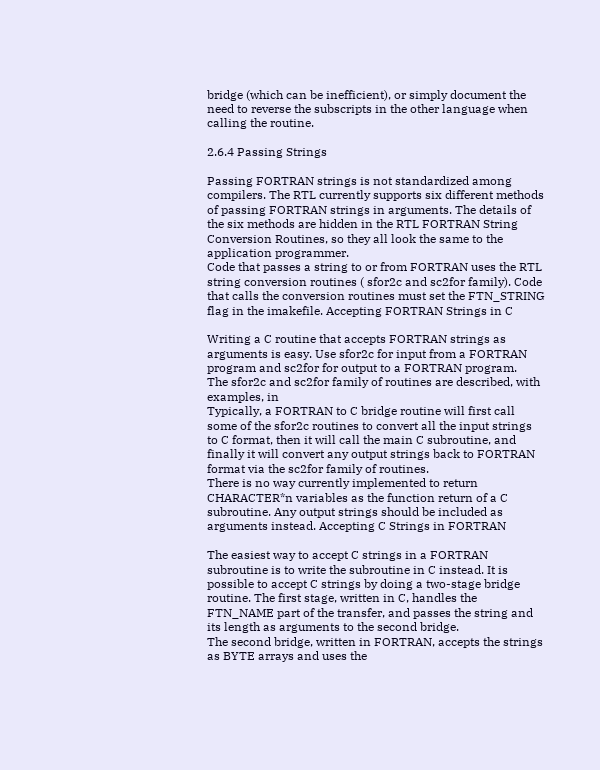bridge (which can be inefficient), or simply document the need to reverse the subscripts in the other language when calling the routine.

2.6.4 Passing Strings

Passing FORTRAN strings is not standardized among compilers. The RTL currently supports six different methods of passing FORTRAN strings in arguments. The details of the six methods are hidden in the RTL FORTRAN String Conversion Routines, so they all look the same to the application programmer.
Code that passes a string to or from FORTRAN uses the RTL string conversion routines ( sfor2c and sc2for family). Code that calls the conversion routines must set the FTN_STRING flag in the imakefile. Accepting FORTRAN Strings in C

Writing a C routine that accepts FORTRAN strings as arguments is easy. Use sfor2c for input from a FORTRAN program and sc2for for output to a FORTRAN program.
The sfor2c and sc2for family of routines are described, with examples, in
Typically, a FORTRAN to C bridge routine will first call some of the sfor2c routines to convert all the input strings to C format, then it will call the main C subroutine, and finally it will convert any output strings back to FORTRAN format via the sc2for family of routines.
There is no way currently implemented to return CHARACTER*n variables as the function return of a C subroutine. Any output strings should be included as arguments instead. Accepting C Strings in FORTRAN

The easiest way to accept C strings in a FORTRAN subroutine is to write the subroutine in C instead. It is possible to accept C strings by doing a two-stage bridge routine. The first stage, written in C, handles the FTN_NAME part of the transfer, and passes the string and its length as arguments to the second bridge.
The second bridge, written in FORTRAN, accepts the strings as BYTE arrays and uses the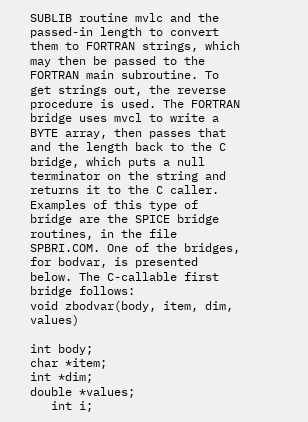SUBLIB routine mvlc and the passed-in length to convert them to FORTRAN strings, which may then be passed to the FORTRAN main subroutine. To get strings out, the reverse procedure is used. The FORTRAN bridge uses mvcl to write a BYTE array, then passes that and the length back to the C bridge, which puts a null terminator on the string and returns it to the C caller.
Examples of this type of bridge are the SPICE bridge routines, in the file SPBRI.COM. One of the bridges, for bodvar, is presented below. The C-callable first bridge follows:
void zbodvar(body, item, dim, values)

int body;
char *item;
int *dim;
double *values;
   int i;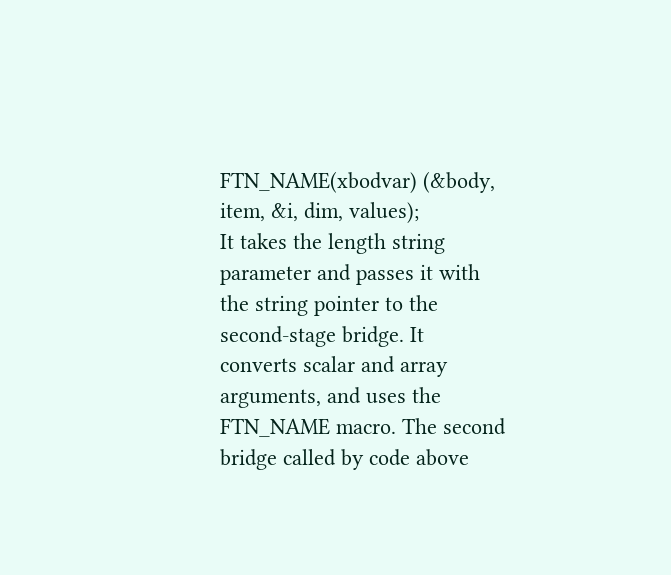FTN_NAME(xbodvar) (&body, item, &i, dim, values);
It takes the length string parameter and passes it with the string pointer to the second-stage bridge. It converts scalar and array arguments, and uses the FTN_NAME macro. The second bridge called by code above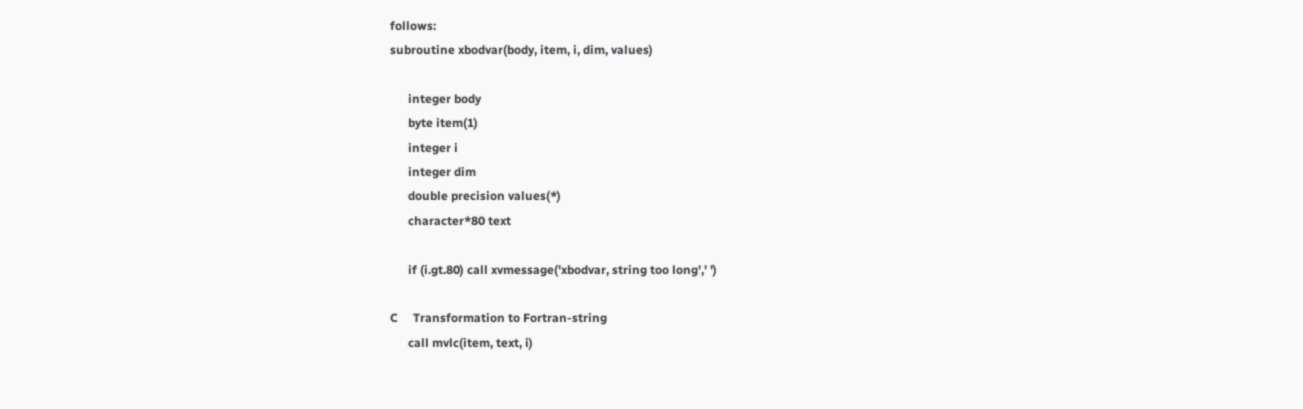follows:
subroutine xbodvar(body, item, i, dim, values)

      integer body
      byte item(1)
      integer i
      integer dim
      double precision values(*)
      character*80 text

      if (i.gt.80) call xvmessage('xbodvar, string too long',' ')

C     Transformation to Fortran-string
      call mvlc(item, text, i)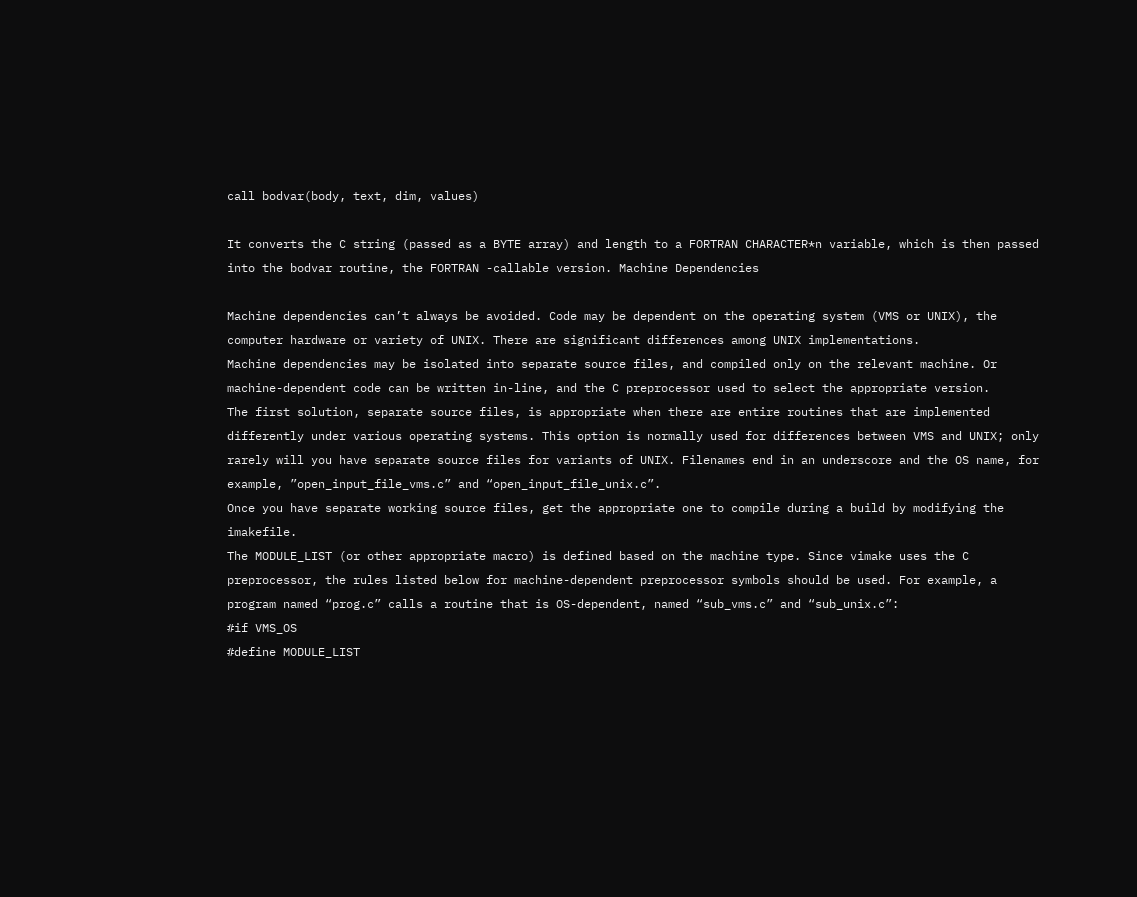call bodvar(body, text, dim, values)

It converts the C string (passed as a BYTE array) and length to a FORTRAN CHARACTER*n variable, which is then passed into the bodvar routine, the FORTRAN -callable version. Machine Dependencies

Machine dependencies can’t always be avoided. Code may be dependent on the operating system (VMS or UNIX), the computer hardware or variety of UNIX. There are significant differences among UNIX implementations.
Machine dependencies may be isolated into separate source files, and compiled only on the relevant machine. Or machine-dependent code can be written in-line, and the C preprocessor used to select the appropriate version.
The first solution, separate source files, is appropriate when there are entire routines that are implemented differently under various operating systems. This option is normally used for differences between VMS and UNIX; only rarely will you have separate source files for variants of UNIX. Filenames end in an underscore and the OS name, for example, ”open_input_file_vms.c” and “open_input_file_unix.c”.
Once you have separate working source files, get the appropriate one to compile during a build by modifying the imakefile.
The MODULE_LIST (or other appropriate macro) is defined based on the machine type. Since vimake uses the C preprocessor, the rules listed below for machine-dependent preprocessor symbols should be used. For example, a program named “prog.c” calls a routine that is OS-dependent, named “sub_vms.c” and “sub_unix.c”:
#if VMS_OS
#define MODULE_LIST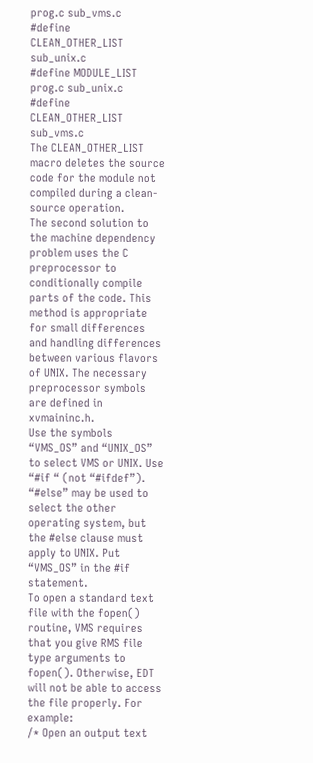prog.c sub_vms.c
#define CLEAN_OTHER_LIST sub_unix.c
#define MODULE_LIST prog.c sub_unix.c
#define CLEAN_OTHER_LIST sub_vms.c
The CLEAN_OTHER_LIST macro deletes the source code for the module not compiled during a clean-source operation.
The second solution to the machine dependency problem uses the C preprocessor to conditionally compile parts of the code. This method is appropriate for small differences and handling differences between various flavors of UNIX. The necessary preprocessor symbols are defined in xvmaininc.h.
Use the symbols “VMS_OS” and “UNIX_OS” to select VMS or UNIX. Use “#if “ (not “#ifdef”). “#else” may be used to select the other operating system, but the #else clause must apply to UNIX. Put “VMS_OS” in the #if statement.
To open a standard text file with the fopen() routine, VMS requires that you give RMS file type arguments to fopen(). Otherwise, EDT will not be able to access the file properly. For example:
/* Open an output text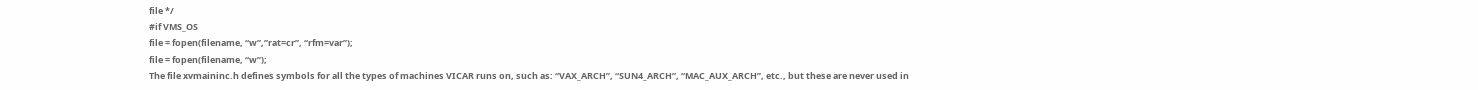file */
#if VMS_OS
file = fopen(filename, “w”,”rat=cr”, “rfm=var”);
file = fopen(filename, “w”);
The file xvmaininc.h defines symbols for all the types of machines VICAR runs on, such as: “VAX_ARCH”, “SUN4_ARCH”, “MAC_AUX_ARCH”, etc., but these are never used in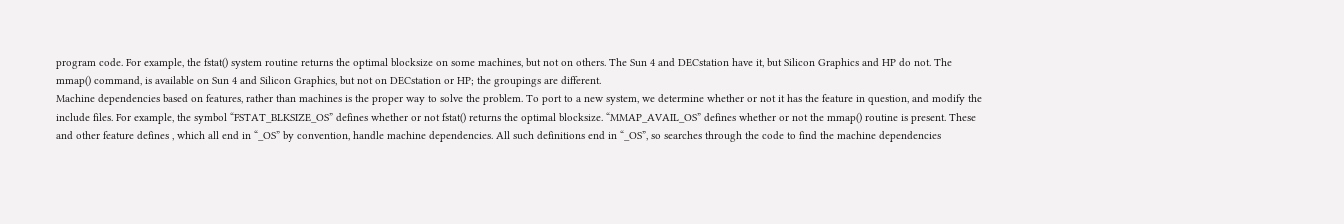program code. For example, the fstat() system routine returns the optimal blocksize on some machines, but not on others. The Sun 4 and DECstation have it, but Silicon Graphics and HP do not. The mmap() command, is available on Sun 4 and Silicon Graphics, but not on DECstation or HP; the groupings are different.
Machine dependencies based on features, rather than machines is the proper way to solve the problem. To port to a new system, we determine whether or not it has the feature in question, and modify the include files. For example, the symbol “FSTAT_BLKSIZE_OS” defines whether or not fstat() returns the optimal blocksize. “MMAP_AVAIL_OS” defines whether or not the mmap() routine is present. These and other feature defines , which all end in “_OS” by convention, handle machine dependencies. All such definitions end in “_OS”, so searches through the code to find the machine dependencies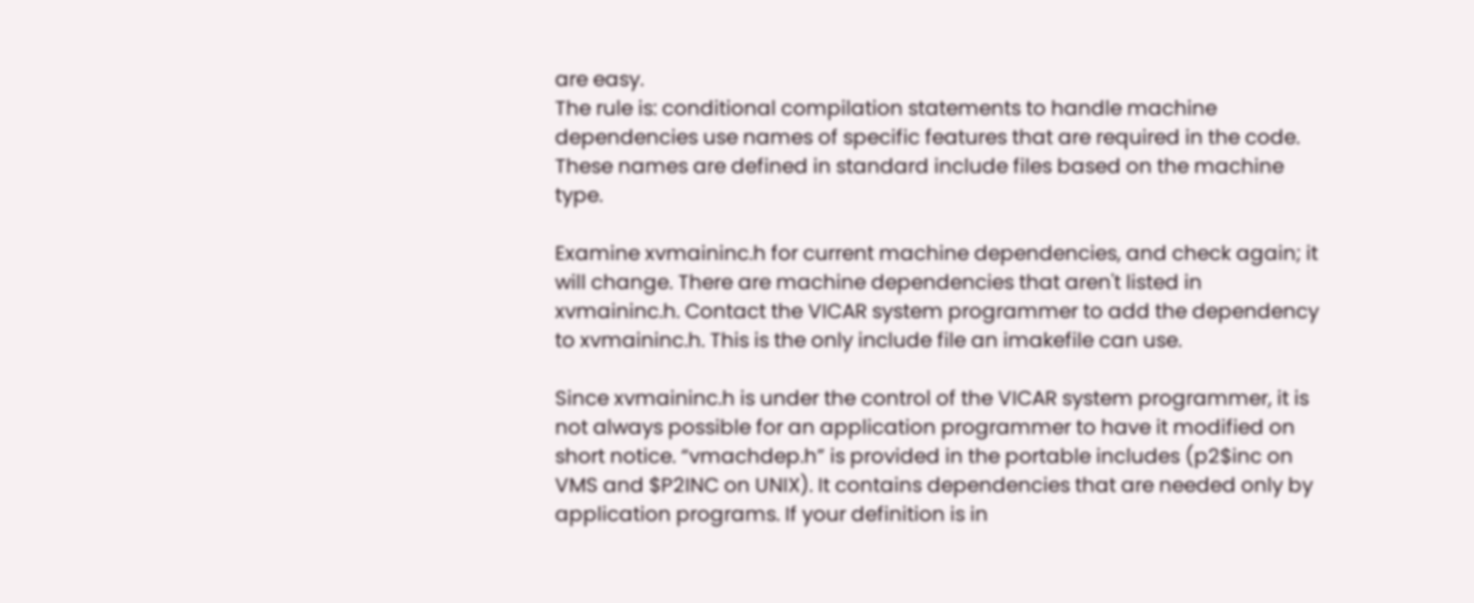are easy.
The rule is: conditional compilation statements to handle machine dependencies use names of specific features that are required in the code. These names are defined in standard include files based on the machine type.

Examine xvmaininc.h for current machine dependencies, and check again; it will change. There are machine dependencies that aren't listed in xvmaininc.h. Contact the VICAR system programmer to add the dependency to xvmaininc.h. This is the only include file an imakefile can use.

Since xvmaininc.h is under the control of the VICAR system programmer, it is not always possible for an application programmer to have it modified on short notice. “vmachdep.h” is provided in the portable includes (p2$inc on VMS and $P2INC on UNIX). It contains dependencies that are needed only by application programs. If your definition is in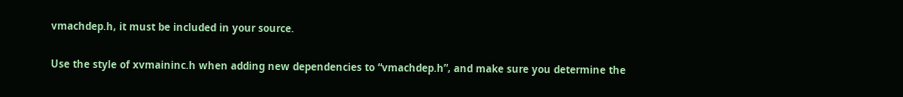vmachdep.h, it must be included in your source.

Use the style of xvmaininc.h when adding new dependencies to “vmachdep.h”, and make sure you determine the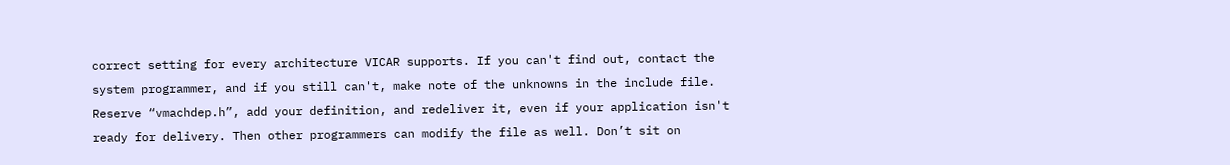correct setting for every architecture VICAR supports. If you can't find out, contact the system programmer, and if you still can't, make note of the unknowns in the include file. Reserve “vmachdep.h”, add your definition, and redeliver it, even if your application isn't ready for delivery. Then other programmers can modify the file as well. Don’t sit on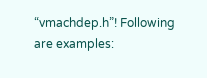“vmachdep.h”! Following are examples: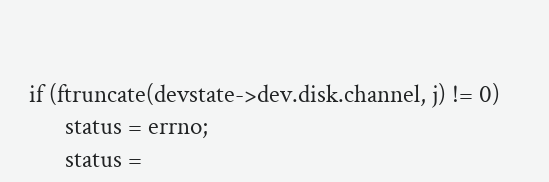if (ftruncate(devstate->dev.disk.channel, j) != 0)
      status = errno;
      status =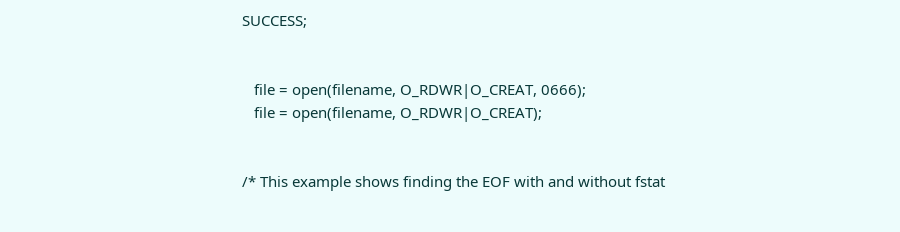SUCCESS;


   file = open(filename, O_RDWR|O_CREAT, 0666);
   file = open(filename, O_RDWR|O_CREAT);


/* This example shows finding the EOF with and without fstat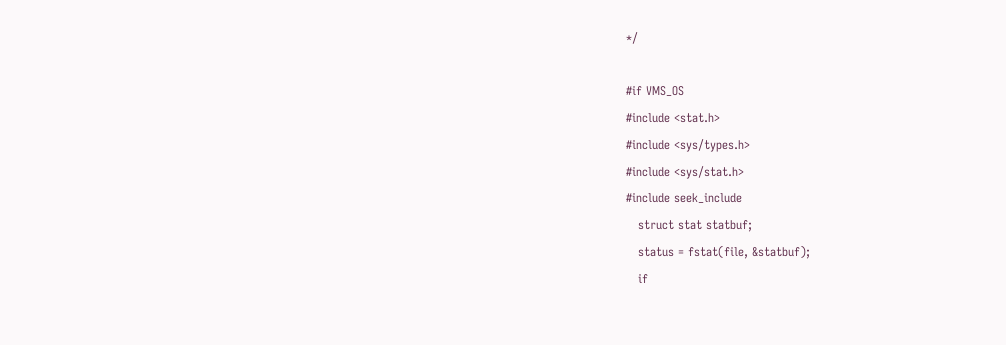*/

#if VMS_OS
#include <stat.h>
#include <sys/types.h>
#include <sys/stat.h>
#include seek_include
   struct stat statbuf;
   status = fstat(file, &statbuf);
   if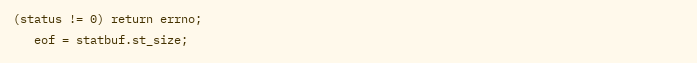(status != 0) return errno;
   eof = statbuf.st_size;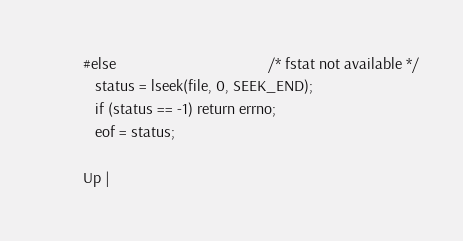#else                                      /* fstat not available */
   status = lseek(file, 0, SEEK_END);
   if (status == -1) return errno;
   eof = status;

Up |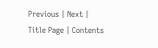Previous | Next | Title Page | Contents